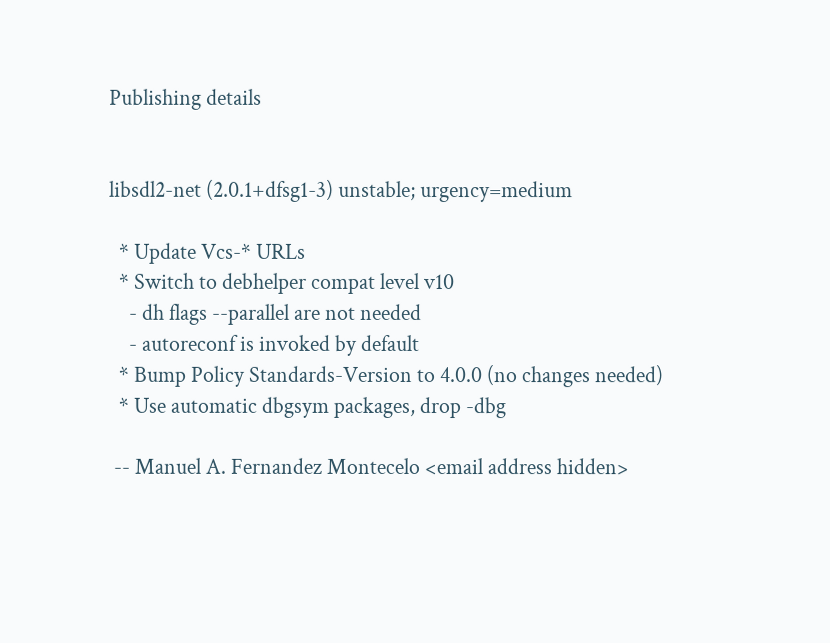Publishing details


libsdl2-net (2.0.1+dfsg1-3) unstable; urgency=medium

  * Update Vcs-* URLs
  * Switch to debhelper compat level v10
    - dh flags --parallel are not needed
    - autoreconf is invoked by default
  * Bump Policy Standards-Version to 4.0.0 (no changes needed)
  * Use automatic dbgsym packages, drop -dbg

 -- Manuel A. Fernandez Montecelo <email address hidden>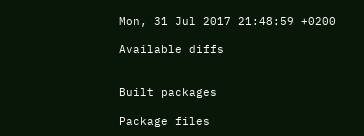Mon, 31 Jul 2017 21:48:59 +0200

Available diffs


Built packages

Package files